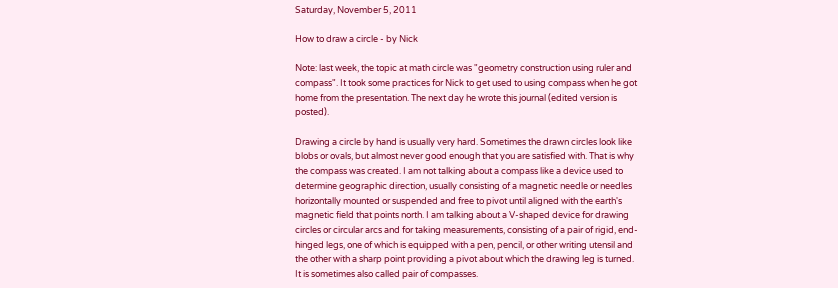Saturday, November 5, 2011

How to draw a circle - by Nick

Note: last week, the topic at math circle was "geometry construction using ruler and compass". It took some practices for Nick to get used to using compass when he got home from the presentation. The next day he wrote this journal (edited version is posted).

Drawing a circle by hand is usually very hard. Sometimes the drawn circles look like blobs or ovals, but almost never good enough that you are satisfied with. That is why the compass was created. I am not talking about a compass like a device used to determine geographic direction, usually consisting of a magnetic needle or needles horizontally mounted or suspended and free to pivot until aligned with the earth's magnetic field that points north. I am talking about a V-shaped device for drawing circles or circular arcs and for taking measurements, consisting of a pair of rigid, end-hinged legs, one of which is equipped with a pen, pencil, or other writing utensil and the other with a sharp point providing a pivot about which the drawing leg is turned. It is sometimes also called pair of compasses.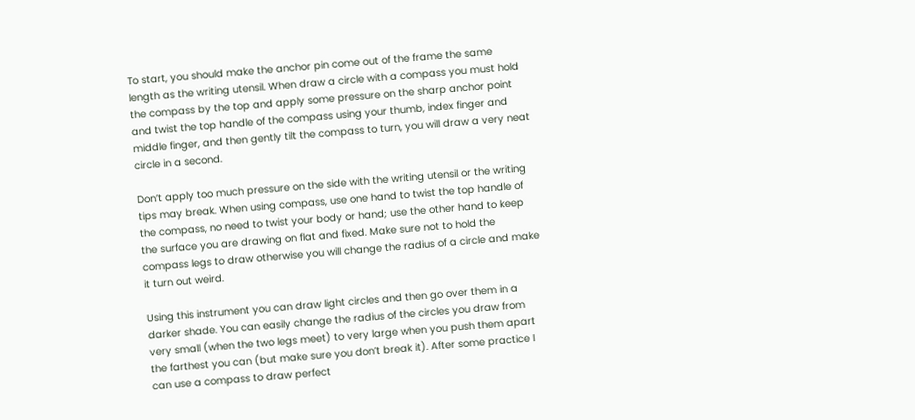To start, you should make the anchor pin come out of the frame the same length as the writing utensil. When draw a circle with a compass you must hold the compass by the top and apply some pressure on the sharp anchor point and twist the top handle of the compass using your thumb, index finger and middle finger, and then gently tilt the compass to turn, you will draw a very neat circle in a second.

Don’t apply too much pressure on the side with the writing utensil or the writing tips may break. When using compass, use one hand to twist the top handle of the compass, no need to twist your body or hand; use the other hand to keep the surface you are drawing on flat and fixed. Make sure not to hold the compass legs to draw otherwise you will change the radius of a circle and make it turn out weird.

Using this instrument you can draw light circles and then go over them in a darker shade. You can easily change the radius of the circles you draw from very small (when the two legs meet) to very large when you push them apart the farthest you can (but make sure you don’t break it). After some practice I can use a compass to draw perfect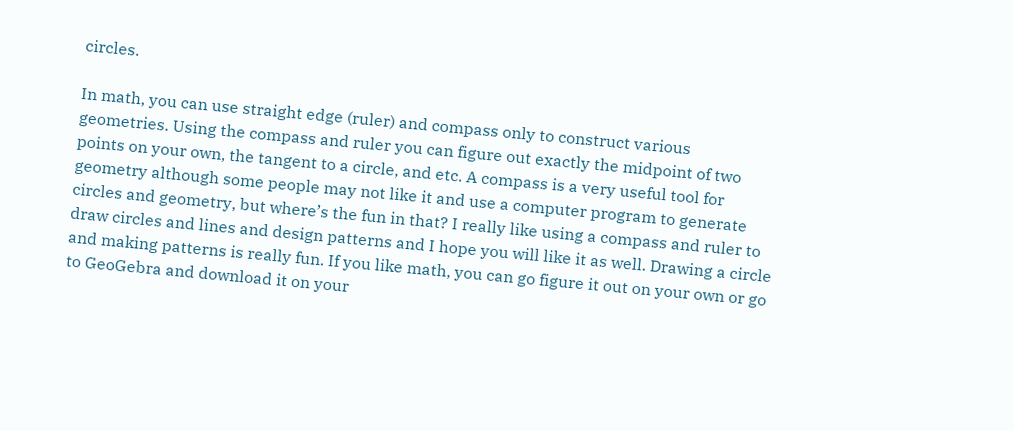circles.

In math, you can use straight edge (ruler) and compass only to construct various geometries. Using the compass and ruler you can figure out exactly the midpoint of two points on your own, the tangent to a circle, and etc. A compass is a very useful tool for geometry although some people may not like it and use a computer program to generate circles and geometry, but where’s the fun in that? I really like using a compass and ruler to draw circles and lines and design patterns and I hope you will like it as well. Drawing a circle and making patterns is really fun. If you like math, you can go figure it out on your own or go to GeoGebra and download it on your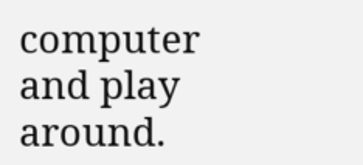computer and play around.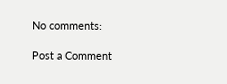No comments:

Post a Comment